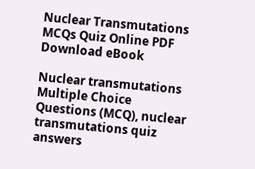Nuclear Transmutations MCQs Quiz Online PDF Download eBook

Nuclear transmutations Multiple Choice Questions (MCQ), nuclear transmutations quiz answers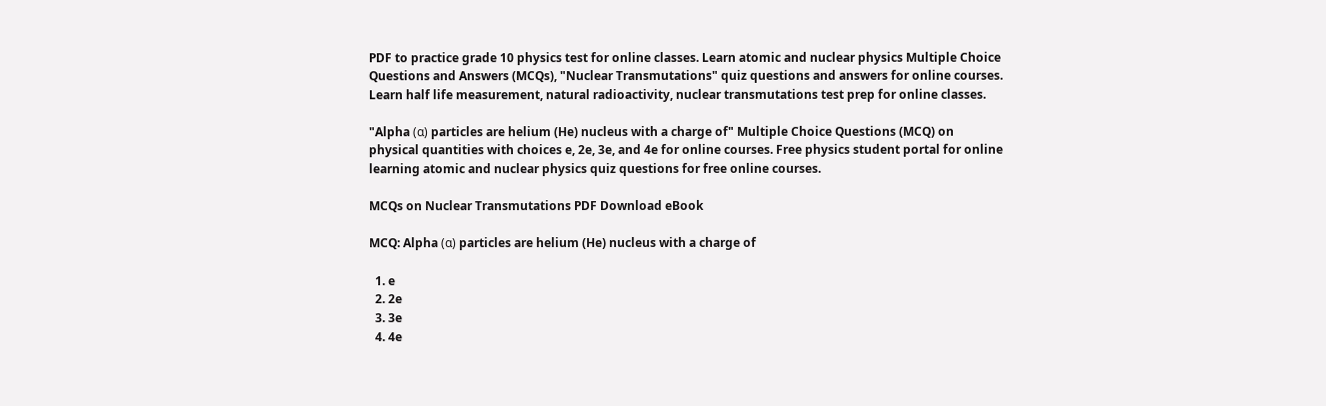PDF to practice grade 10 physics test for online classes. Learn atomic and nuclear physics Multiple Choice Questions and Answers (MCQs), "Nuclear Transmutations" quiz questions and answers for online courses. Learn half life measurement, natural radioactivity, nuclear transmutations test prep for online classes.

"Alpha (α) particles are helium (He) nucleus with a charge of" Multiple Choice Questions (MCQ) on physical quantities with choices e, 2e, 3e, and 4e for online courses. Free physics student portal for online learning atomic and nuclear physics quiz questions for free online courses.

MCQs on Nuclear Transmutations PDF Download eBook

MCQ: Alpha (α) particles are helium (He) nucleus with a charge of

  1. e
  2. 2e
  3. 3e
  4. 4e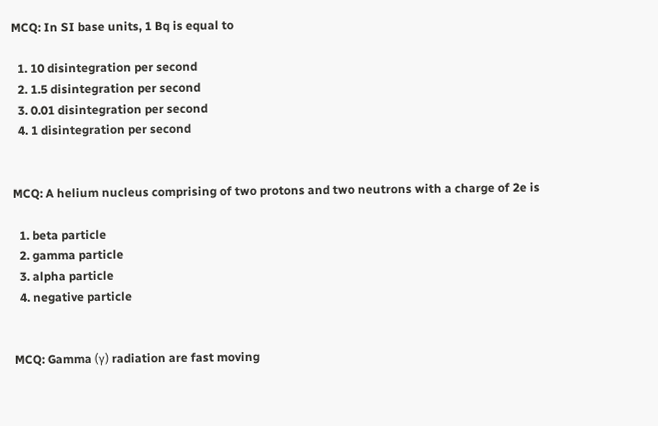MCQ: In SI base units, 1 Bq is equal to

  1. 10 disintegration per second
  2. 1.5 disintegration per second
  3. 0.01 disintegration per second
  4. 1 disintegration per second


MCQ: A helium nucleus comprising of two protons and two neutrons with a charge of 2e is

  1. beta particle
  2. gamma particle
  3. alpha particle
  4. negative particle


MCQ: Gamma (γ) radiation are fast moving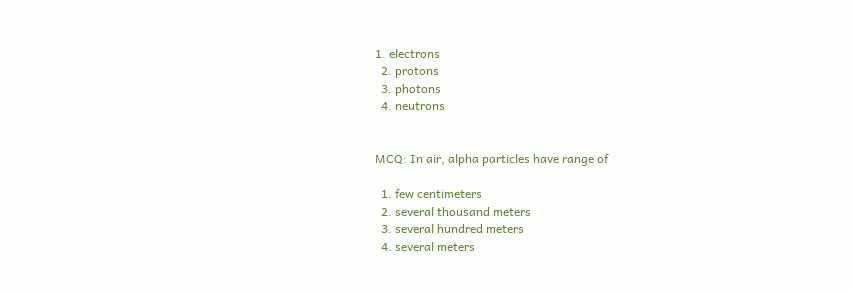1. electrons
  2. protons
  3. photons
  4. neutrons


MCQ: In air, alpha particles have range of

  1. few centimeters
  2. several thousand meters
  3. several hundred meters
  4. several meters